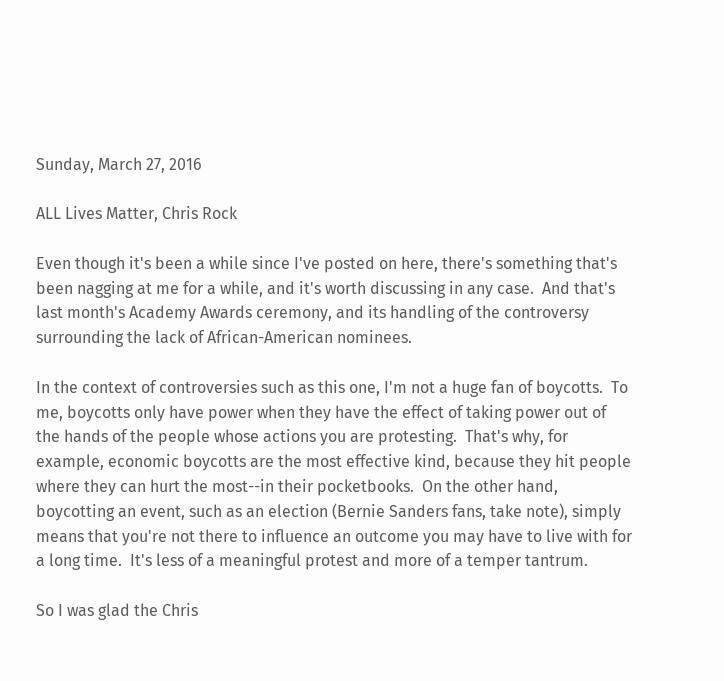Sunday, March 27, 2016

ALL Lives Matter, Chris Rock

Even though it's been a while since I've posted on here, there's something that's been nagging at me for a while, and it's worth discussing in any case.  And that's last month's Academy Awards ceremony, and its handling of the controversy surrounding the lack of African-American nominees.

In the context of controversies such as this one, I'm not a huge fan of boycotts.  To me, boycotts only have power when they have the effect of taking power out of the hands of the people whose actions you are protesting.  That's why, for example, economic boycotts are the most effective kind, because they hit people where they can hurt the most--in their pocketbooks.  On the other hand, boycotting an event, such as an election (Bernie Sanders fans, take note), simply means that you're not there to influence an outcome you may have to live with for a long time.  It's less of a meaningful protest and more of a temper tantrum.

So I was glad the Chris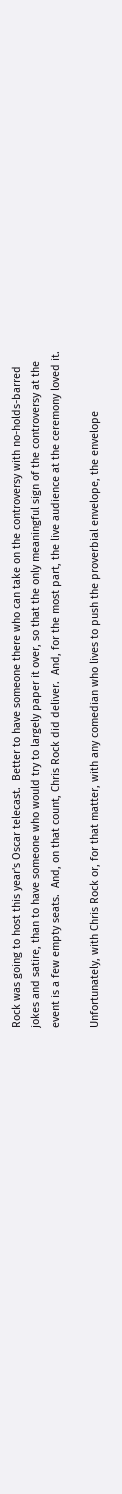Rock was going to host this year's Oscar telecast.  Better to have someone there who can take on the controversy with no-holds-barred jokes and satire, than to have someone who would try to largely paper it over, so that the only meaningful sign of the controversy at the event is a few empty seats.  And, on that count, Chris Rock did deliver.  And, for the most part, the live audience at the ceremony loved it.

Unfortunately, with Chris Rock or, for that matter, with any comedian who lives to push the proverbial envelope, the envelope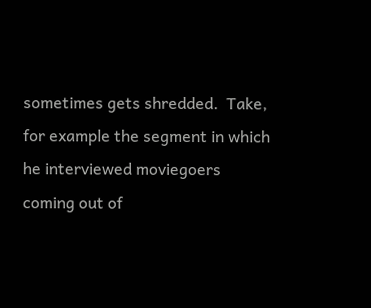sometimes gets shredded.  Take, for example the segment in which he interviewed moviegoers coming out of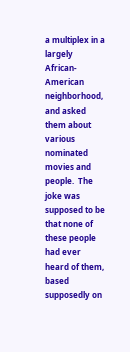a multiplex in a largely African-American neighborhood, and asked them about various nominated movies and people.  The joke was supposed to be that none of these people had ever heard of them, based supposedly on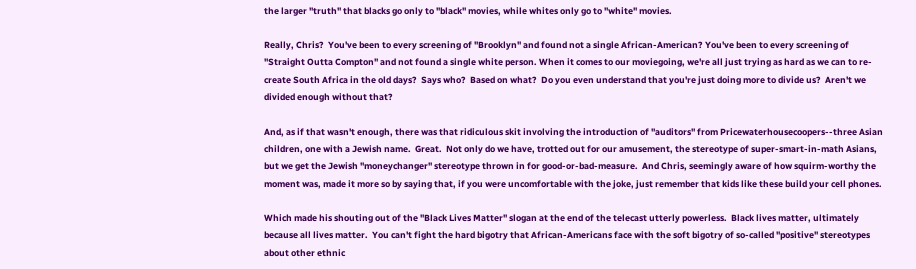the larger "truth" that blacks go only to "black" movies, while whites only go to "white" movies.

Really, Chris?  You've been to every screening of "Brooklyn" and found not a single African-American? You've been to every screening of "Straight Outta Compton" and not found a single white person. When it comes to our moviegoing, we're all just trying as hard as we can to re-create South Africa in the old days?  Says who?  Based on what?  Do you even understand that you're just doing more to divide us?  Aren't we divided enough without that?

And, as if that wasn't enough, there was that ridiculous skit involving the introduction of "auditors" from Pricewaterhousecoopers--three Asian children, one with a Jewish name.  Great.  Not only do we have, trotted out for our amusement, the stereotype of super-smart-in-math Asians, but we get the Jewish "moneychanger" stereotype thrown in for good-or-bad-measure.  And Chris, seemingly aware of how squirm-worthy the moment was, made it more so by saying that, if you were uncomfortable with the joke, just remember that kids like these build your cell phones.

Which made his shouting out of the "Black Lives Matter" slogan at the end of the telecast utterly powerless.  Black lives matter, ultimately because all lives matter.  You can't fight the hard bigotry that African-Americans face with the soft bigotry of so-called "positive" stereotypes about other ethnic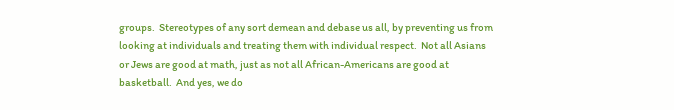groups.  Stereotypes of any sort demean and debase us all, by preventing us from looking at individuals and treating them with individual respect.  Not all Asians or Jews are good at math, just as not all African-Americans are good at basketball.  And yes, we do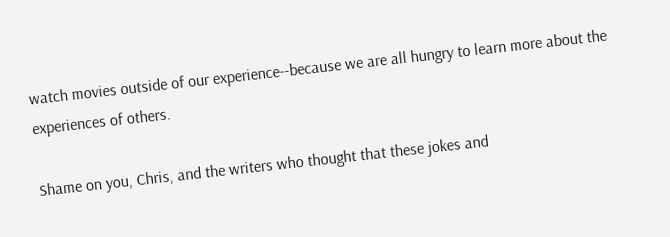watch movies outside of our experience--because we are all hungry to learn more about the experiences of others.

Shame on you, Chris, and the writers who thought that these jokes and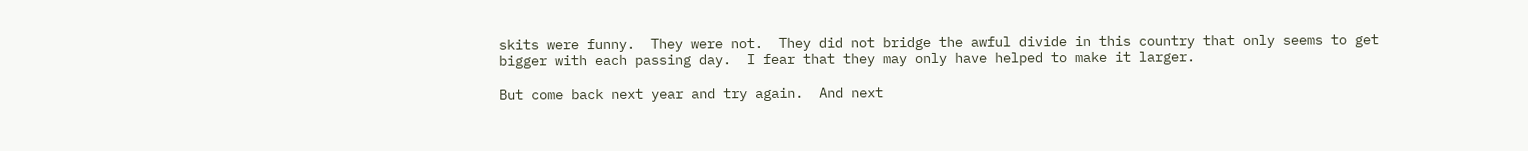skits were funny.  They were not.  They did not bridge the awful divide in this country that only seems to get bigger with each passing day.  I fear that they may only have helped to make it larger.

But come back next year and try again.  And next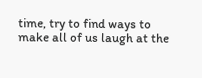time, try to find ways to make all of us laugh at the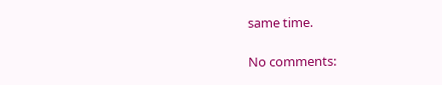same time.

No comments: